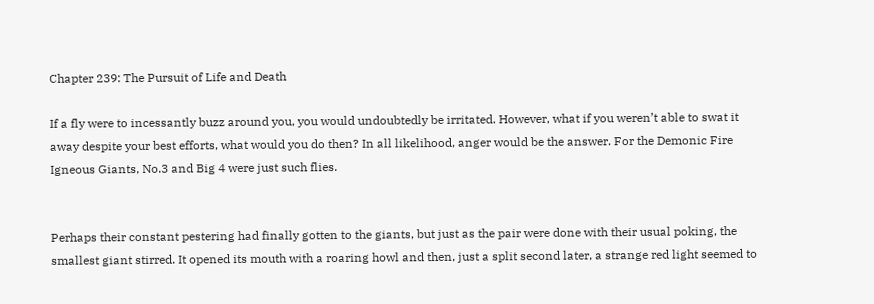Chapter 239: The Pursuit of Life and Death

If a fly were to incessantly buzz around you, you would undoubtedly be irritated. However, what if you weren’t able to swat it away despite your best efforts, what would you do then? In all likelihood, anger would be the answer. For the Demonic Fire Igneous Giants, No.3 and Big 4 were just such flies.


Perhaps their constant pestering had finally gotten to the giants, but just as the pair were done with their usual poking, the smallest giant stirred. It opened its mouth with a roaring howl and then, just a split second later, a strange red light seemed to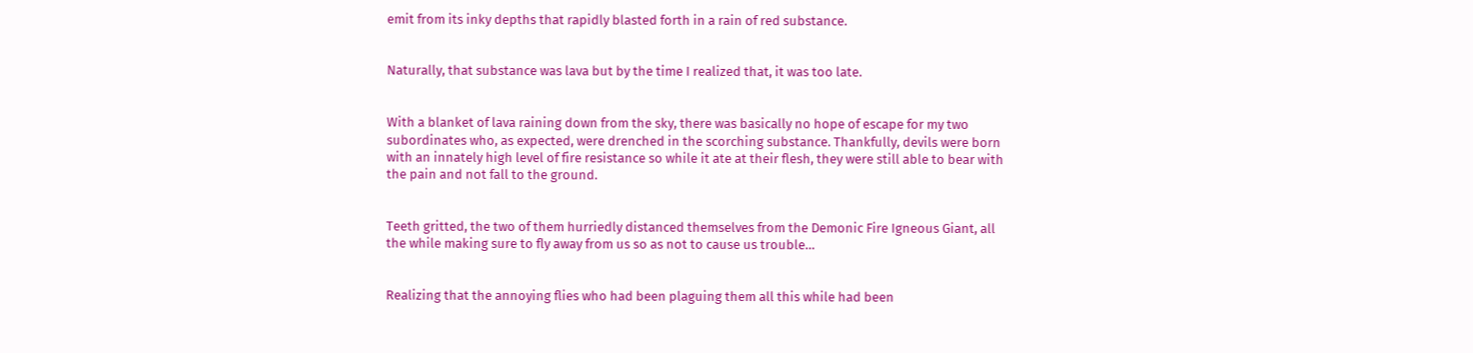emit from its inky depths that rapidly blasted forth in a rain of red substance.


Naturally, that substance was lava but by the time I realized that, it was too late.


With a blanket of lava raining down from the sky, there was basically no hope of escape for my two subordinates who, as expected, were drenched in the scorching substance. Thankfully, devils were born with an innately high level of fire resistance so while it ate at their flesh, they were still able to bear with the pain and not fall to the ground.


Teeth gritted, the two of them hurriedly distanced themselves from the Demonic Fire Igneous Giant, all the while making sure to fly away from us so as not to cause us trouble…


Realizing that the annoying flies who had been plaguing them all this while had been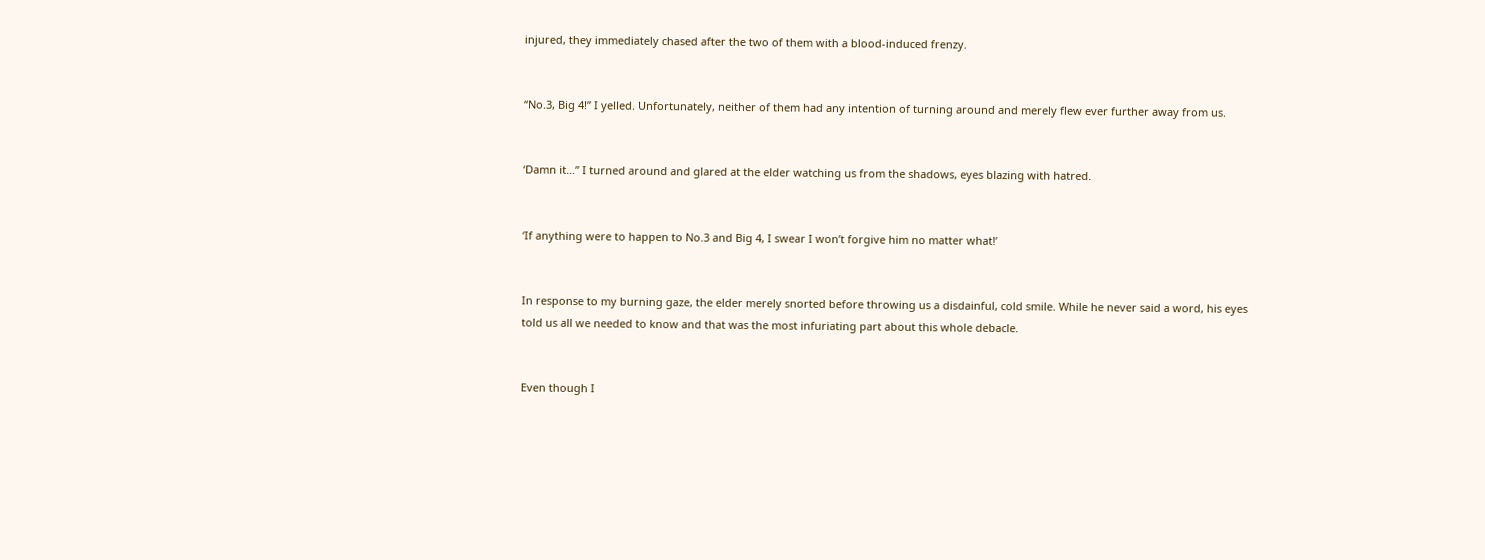injured, they immediately chased after the two of them with a blood-induced frenzy.


“No.3, Big 4!” I yelled. Unfortunately, neither of them had any intention of turning around and merely flew ever further away from us.


‘Damn it…” I turned around and glared at the elder watching us from the shadows, eyes blazing with hatred.


‘If anything were to happen to No.3 and Big 4, I swear I won’t forgive him no matter what!’


In response to my burning gaze, the elder merely snorted before throwing us a disdainful, cold smile. While he never said a word, his eyes told us all we needed to know and that was the most infuriating part about this whole debacle.


Even though I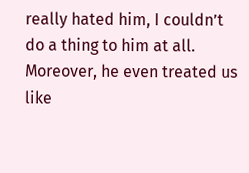really hated him, I couldn’t do a thing to him at all. Moreover, he even treated us like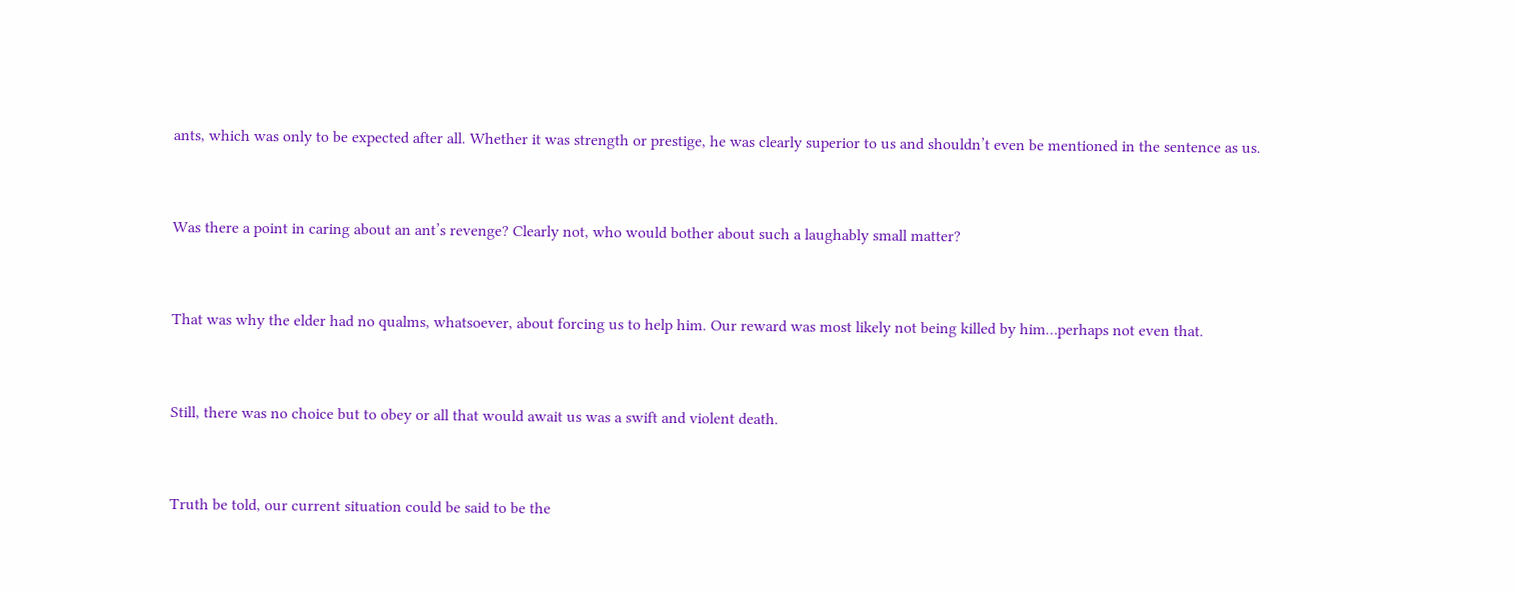ants, which was only to be expected after all. Whether it was strength or prestige, he was clearly superior to us and shouldn’t even be mentioned in the sentence as us.


Was there a point in caring about an ant’s revenge? Clearly not, who would bother about such a laughably small matter?


That was why the elder had no qualms, whatsoever, about forcing us to help him. Our reward was most likely not being killed by him…perhaps not even that.


Still, there was no choice but to obey or all that would await us was a swift and violent death.


Truth be told, our current situation could be said to be the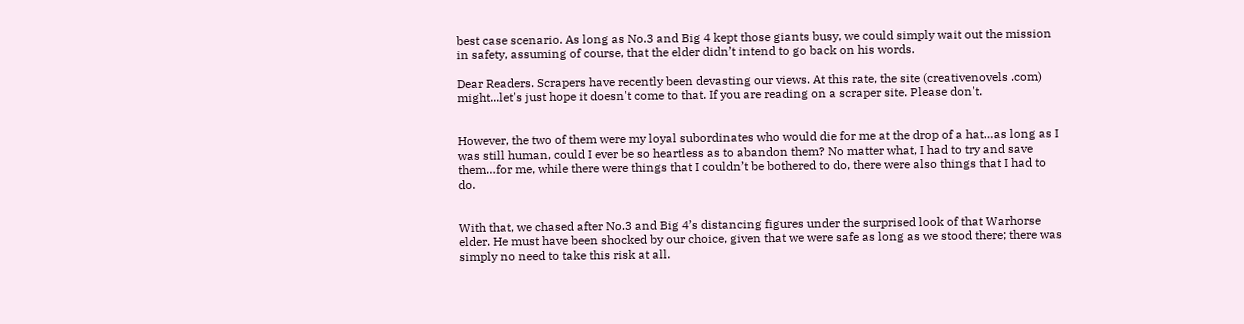best case scenario. As long as No.3 and Big 4 kept those giants busy, we could simply wait out the mission in safety, assuming of course, that the elder didn’t intend to go back on his words.

Dear Readers. Scrapers have recently been devasting our views. At this rate, the site (creativenovels .com) might...let's just hope it doesn't come to that. If you are reading on a scraper site. Please don't.


However, the two of them were my loyal subordinates who would die for me at the drop of a hat…as long as I was still human, could I ever be so heartless as to abandon them? No matter what, I had to try and save them…for me, while there were things that I couldn’t be bothered to do, there were also things that I had to do.


With that, we chased after No.3 and Big 4’s distancing figures under the surprised look of that Warhorse elder. He must have been shocked by our choice, given that we were safe as long as we stood there; there was simply no need to take this risk at all.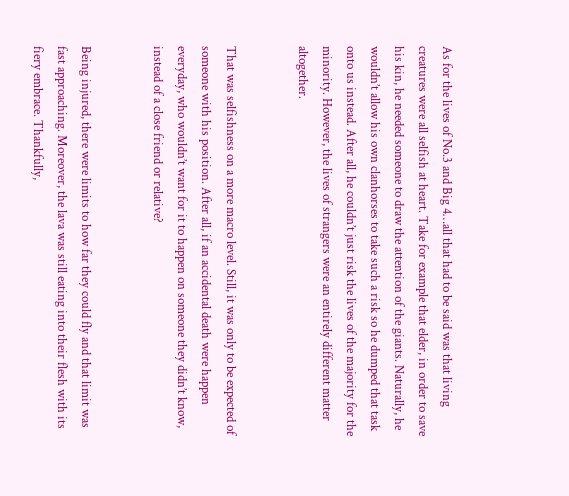As for the lives of No.3 and Big 4…all that had to be said was that living creatures were all selfish at heart. Take for example that elder, in order to save his kin, he needed someone to draw the attention of the giants. Naturally, he wouldn’t allow his own clanhorses to take such a risk so he dumped that task onto us instead. After all, he couldn’t just risk the lives of the majority for the minority. However, the lives of strangers were an entirely different matter altogether.


That was selfishness on a more macro level. Still, it was only to be expected of someone with his position. After all, if an accidental death were happen everyday, who wouldn’t want for it to happen on someone they didn’t know, instead of a close friend or relative?


Being injured, there were limits to how far they could fly and that limit was fast approaching. Moreover, the lava was still eating into their flesh with its fiery embrace. Thankfully,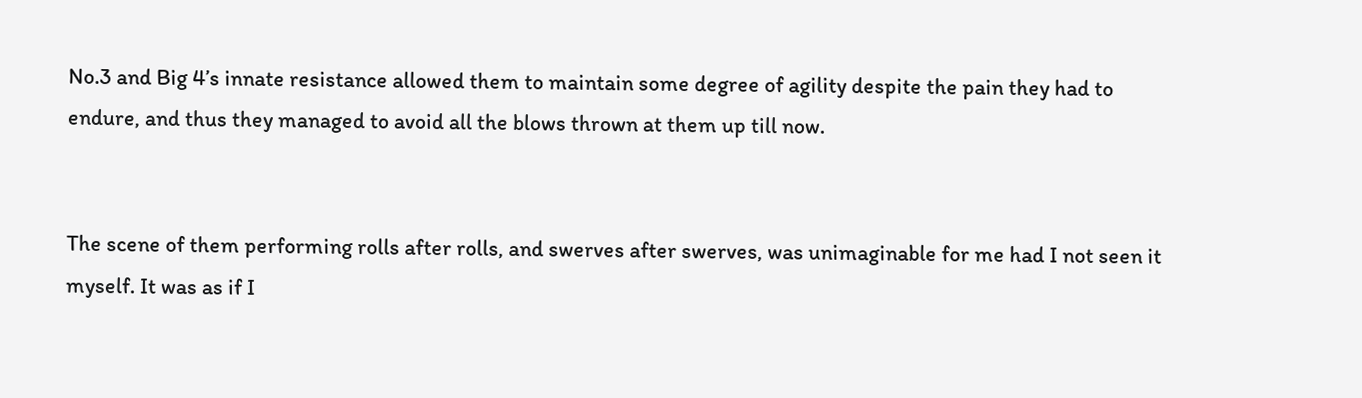No.3 and Big 4’s innate resistance allowed them to maintain some degree of agility despite the pain they had to endure, and thus they managed to avoid all the blows thrown at them up till now.


The scene of them performing rolls after rolls, and swerves after swerves, was unimaginable for me had I not seen it myself. It was as if I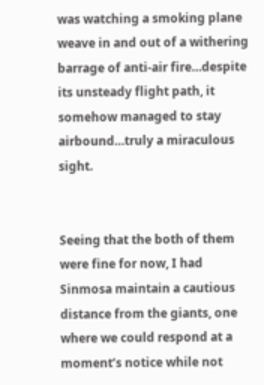was watching a smoking plane weave in and out of a withering barrage of anti-air fire…despite its unsteady flight path, it somehow managed to stay airbound…truly a miraculous sight.


Seeing that the both of them were fine for now, I had Sinmosa maintain a cautious distance from the giants, one where we could respond at a moment’s notice while not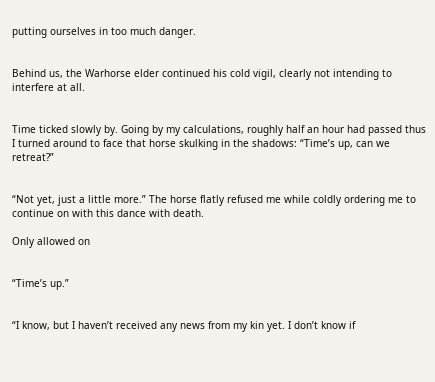putting ourselves in too much danger.


Behind us, the Warhorse elder continued his cold vigil, clearly not intending to interfere at all.


Time ticked slowly by. Going by my calculations, roughly half an hour had passed thus I turned around to face that horse skulking in the shadows: “Time’s up, can we retreat?”


“Not yet, just a little more.” The horse flatly refused me while coldly ordering me to continue on with this dance with death.

Only allowed on


“Time’s up.”


“I know, but I haven’t received any news from my kin yet. I don’t know if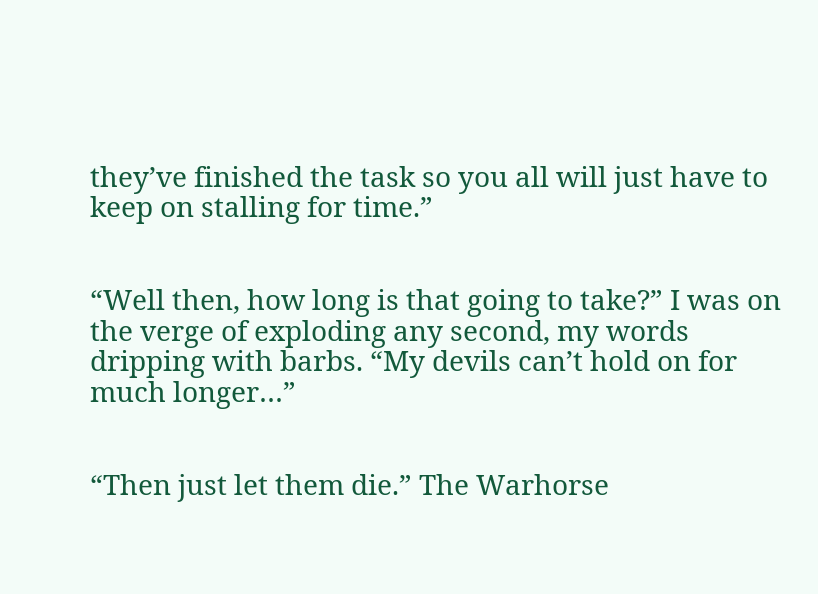they’ve finished the task so you all will just have to keep on stalling for time.”


“Well then, how long is that going to take?” I was on the verge of exploding any second, my words dripping with barbs. “My devils can’t hold on for much longer…”


“Then just let them die.” The Warhorse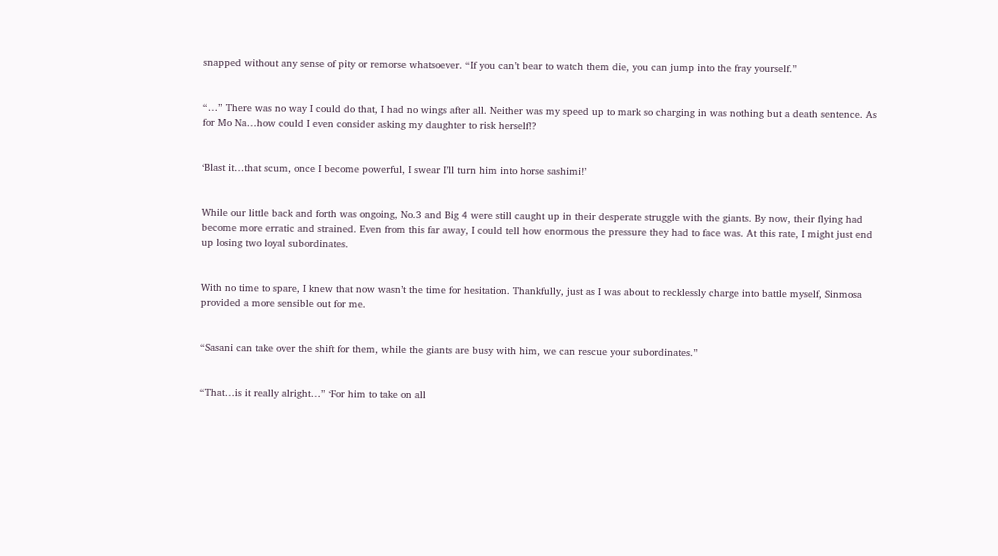snapped without any sense of pity or remorse whatsoever. “If you can’t bear to watch them die, you can jump into the fray yourself.”


“…” There was no way I could do that, I had no wings after all. Neither was my speed up to mark so charging in was nothing but a death sentence. As for Mo Na…how could I even consider asking my daughter to risk herself!?


‘Blast it…that scum, once I become powerful, I swear I’ll turn him into horse sashimi!’


While our little back and forth was ongoing, No.3 and Big 4 were still caught up in their desperate struggle with the giants. By now, their flying had become more erratic and strained. Even from this far away, I could tell how enormous the pressure they had to face was. At this rate, I might just end up losing two loyal subordinates.


With no time to spare, I knew that now wasn’t the time for hesitation. Thankfully, just as I was about to recklessly charge into battle myself, Sinmosa provided a more sensible out for me.


“Sasani can take over the shift for them, while the giants are busy with him, we can rescue your subordinates.”


“That…is it really alright…” ‘For him to take on all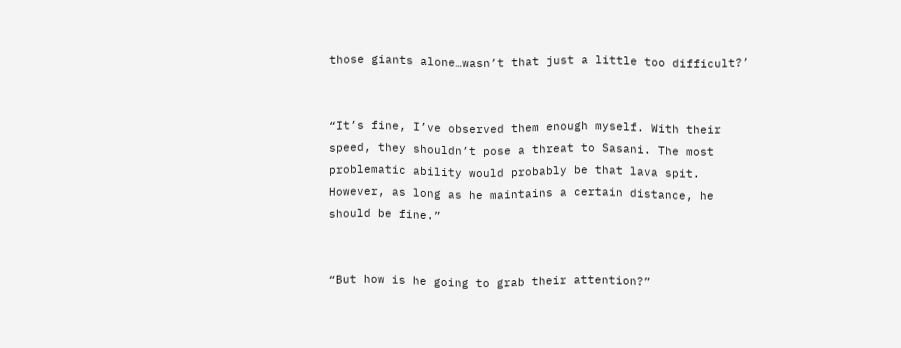those giants alone…wasn’t that just a little too difficult?’


“It’s fine, I’ve observed them enough myself. With their speed, they shouldn’t pose a threat to Sasani. The most problematic ability would probably be that lava spit. However, as long as he maintains a certain distance, he should be fine.”


“But how is he going to grab their attention?”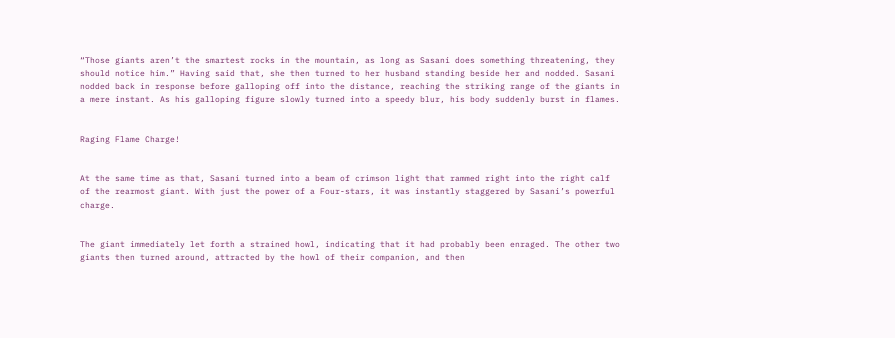“Those giants aren’t the smartest rocks in the mountain, as long as Sasani does something threatening, they should notice him.” Having said that, she then turned to her husband standing beside her and nodded. Sasani nodded back in response before galloping off into the distance, reaching the striking range of the giants in a mere instant. As his galloping figure slowly turned into a speedy blur, his body suddenly burst in flames.


Raging Flame Charge!


At the same time as that, Sasani turned into a beam of crimson light that rammed right into the right calf of the rearmost giant. With just the power of a Four-stars, it was instantly staggered by Sasani’s powerful charge.


The giant immediately let forth a strained howl, indicating that it had probably been enraged. The other two giants then turned around, attracted by the howl of their companion, and then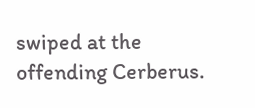swiped at the offending Cerberus.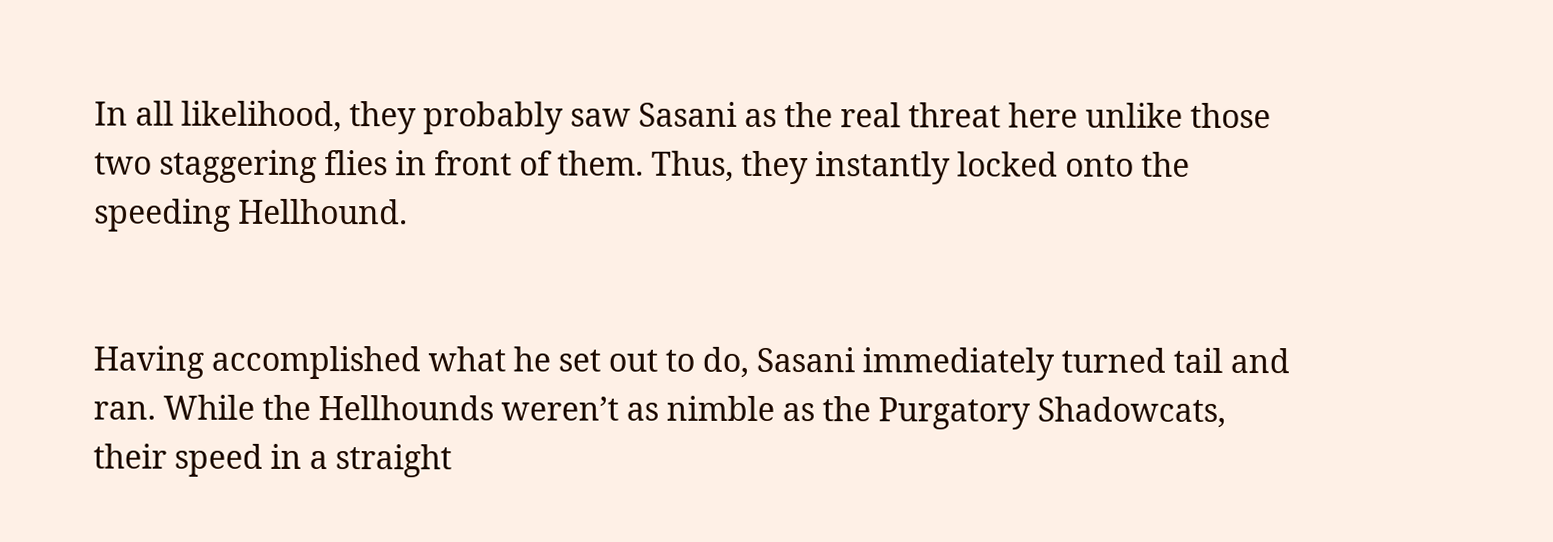In all likelihood, they probably saw Sasani as the real threat here unlike those two staggering flies in front of them. Thus, they instantly locked onto the speeding Hellhound.


Having accomplished what he set out to do, Sasani immediately turned tail and ran. While the Hellhounds weren’t as nimble as the Purgatory Shadowcats, their speed in a straight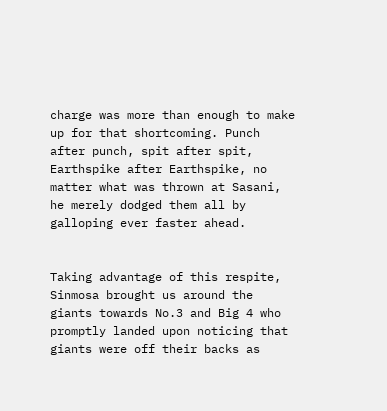charge was more than enough to make up for that shortcoming. Punch after punch, spit after spit, Earthspike after Earthspike, no matter what was thrown at Sasani, he merely dodged them all by galloping ever faster ahead.


Taking advantage of this respite, Sinmosa brought us around the giants towards No.3 and Big 4 who promptly landed upon noticing that giants were off their backs as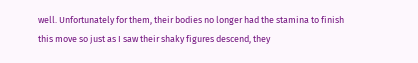well. Unfortunately for them, their bodies no longer had the stamina to finish this move so just as I saw their shaky figures descend, they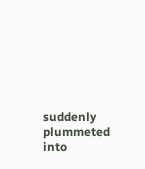suddenly plummeted into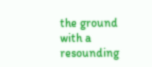the ground with a resounding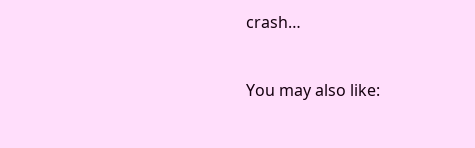crash…


You may also like: